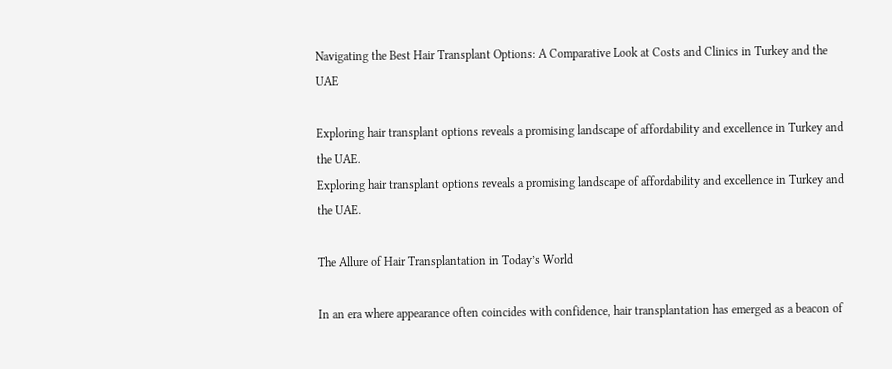Navigating the Best Hair Transplant Options: A Comparative Look at Costs and Clinics in Turkey and the UAE

Exploring hair transplant options reveals a promising landscape of affordability and excellence in Turkey and the UAE.
Exploring hair transplant options reveals a promising landscape of affordability and excellence in Turkey and the UAE.

The Allure of Hair Transplantation in Today’s World

In an era where appearance often coincides with confidence, hair transplantation has emerged as a beacon of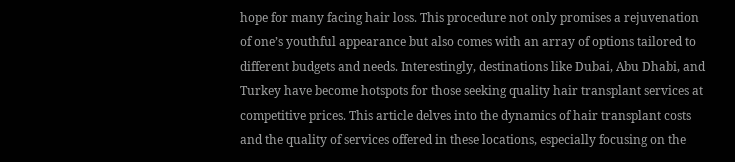hope for many facing hair loss. This procedure not only promises a rejuvenation of one’s youthful appearance but also comes with an array of options tailored to different budgets and needs. Interestingly, destinations like Dubai, Abu Dhabi, and Turkey have become hotspots for those seeking quality hair transplant services at competitive prices. This article delves into the dynamics of hair transplant costs and the quality of services offered in these locations, especially focusing on the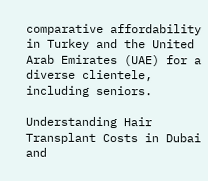comparative affordability in Turkey and the United Arab Emirates (UAE) for a diverse clientele, including seniors.

Understanding Hair Transplant Costs in Dubai and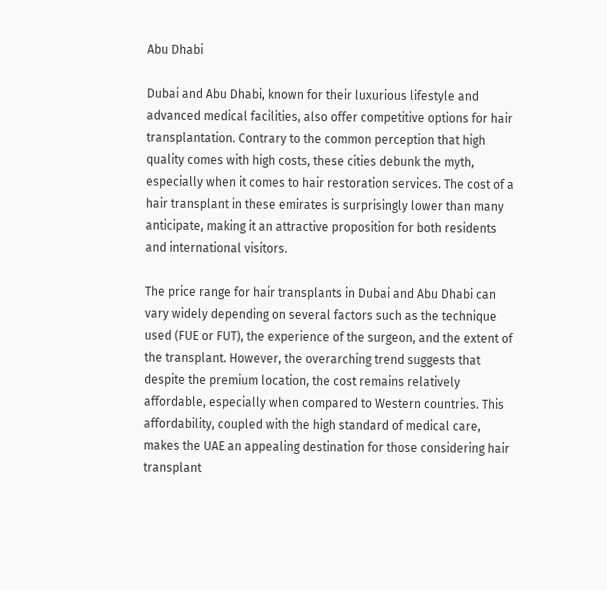Abu Dhabi

Dubai and Abu Dhabi, known for their luxurious lifestyle and advanced medical facilities, also offer competitive options for hair transplantation. Contrary to the common perception that high quality comes with high costs, these cities debunk the myth, especially when it comes to hair restoration services. The cost of a hair transplant in these emirates is surprisingly lower than many anticipate, making it an attractive proposition for both residents and international visitors.

The price range for hair transplants in Dubai and Abu Dhabi can vary widely depending on several factors such as the technique used (FUE or FUT), the experience of the surgeon, and the extent of the transplant. However, the overarching trend suggests that despite the premium location, the cost remains relatively affordable, especially when compared to Western countries. This affordability, coupled with the high standard of medical care, makes the UAE an appealing destination for those considering hair transplant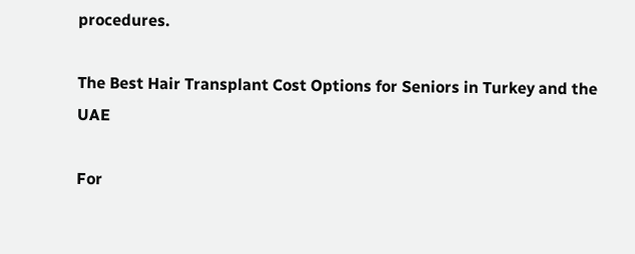procedures.

The Best Hair Transplant Cost Options for Seniors in Turkey and the UAE

For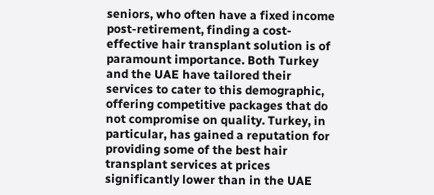seniors, who often have a fixed income post-retirement, finding a cost-effective hair transplant solution is of paramount importance. Both Turkey and the UAE have tailored their services to cater to this demographic, offering competitive packages that do not compromise on quality. Turkey, in particular, has gained a reputation for providing some of the best hair transplant services at prices significantly lower than in the UAE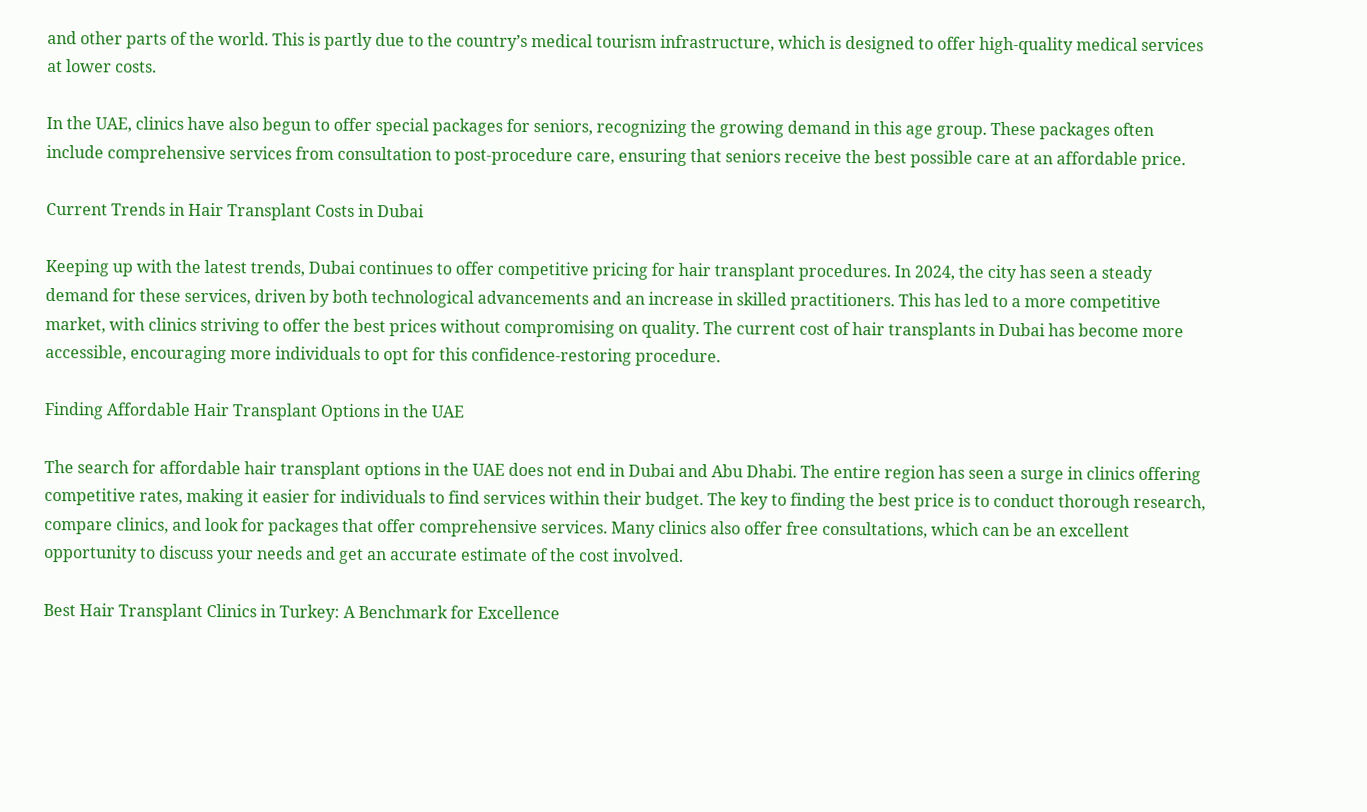and other parts of the world. This is partly due to the country’s medical tourism infrastructure, which is designed to offer high-quality medical services at lower costs.

In the UAE, clinics have also begun to offer special packages for seniors, recognizing the growing demand in this age group. These packages often include comprehensive services from consultation to post-procedure care, ensuring that seniors receive the best possible care at an affordable price.

Current Trends in Hair Transplant Costs in Dubai

Keeping up with the latest trends, Dubai continues to offer competitive pricing for hair transplant procedures. In 2024, the city has seen a steady demand for these services, driven by both technological advancements and an increase in skilled practitioners. This has led to a more competitive market, with clinics striving to offer the best prices without compromising on quality. The current cost of hair transplants in Dubai has become more accessible, encouraging more individuals to opt for this confidence-restoring procedure.

Finding Affordable Hair Transplant Options in the UAE

The search for affordable hair transplant options in the UAE does not end in Dubai and Abu Dhabi. The entire region has seen a surge in clinics offering competitive rates, making it easier for individuals to find services within their budget. The key to finding the best price is to conduct thorough research, compare clinics, and look for packages that offer comprehensive services. Many clinics also offer free consultations, which can be an excellent opportunity to discuss your needs and get an accurate estimate of the cost involved.

Best Hair Transplant Clinics in Turkey: A Benchmark for Excellence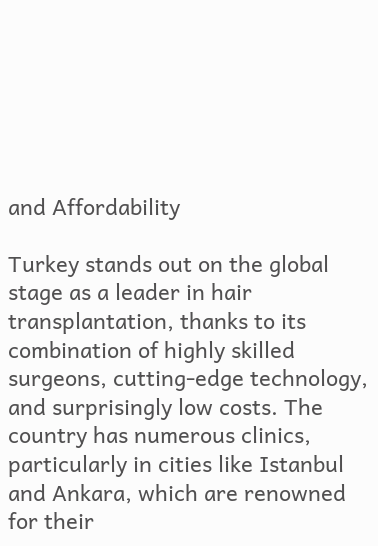and Affordability

Turkey stands out on the global stage as a leader in hair transplantation, thanks to its combination of highly skilled surgeons, cutting-edge technology, and surprisingly low costs. The country has numerous clinics, particularly in cities like Istanbul and Ankara, which are renowned for their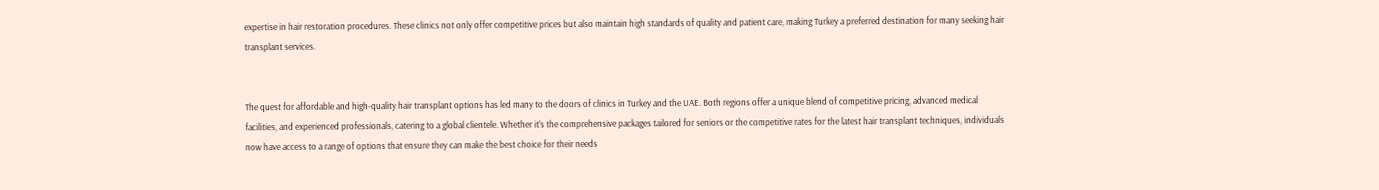expertise in hair restoration procedures. These clinics not only offer competitive prices but also maintain high standards of quality and patient care, making Turkey a preferred destination for many seeking hair transplant services.


The quest for affordable and high-quality hair transplant options has led many to the doors of clinics in Turkey and the UAE. Both regions offer a unique blend of competitive pricing, advanced medical facilities, and experienced professionals, catering to a global clientele. Whether it’s the comprehensive packages tailored for seniors or the competitive rates for the latest hair transplant techniques, individuals now have access to a range of options that ensure they can make the best choice for their needs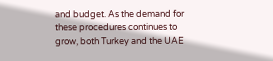and budget. As the demand for these procedures continues to grow, both Turkey and the UAE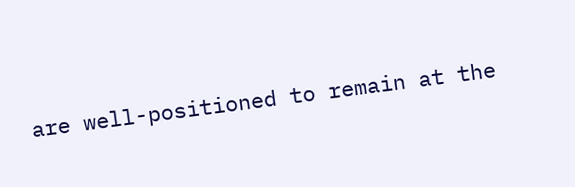are well-positioned to remain at the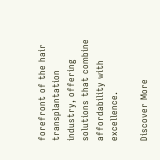forefront of the hair transplantation industry, offering solutions that combine affordability with excellence.

Discover More